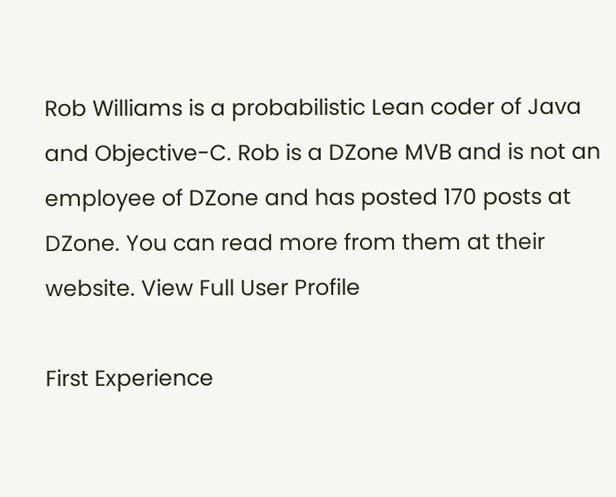Rob Williams is a probabilistic Lean coder of Java and Objective-C. Rob is a DZone MVB and is not an employee of DZone and has posted 170 posts at DZone. You can read more from them at their website. View Full User Profile

First Experience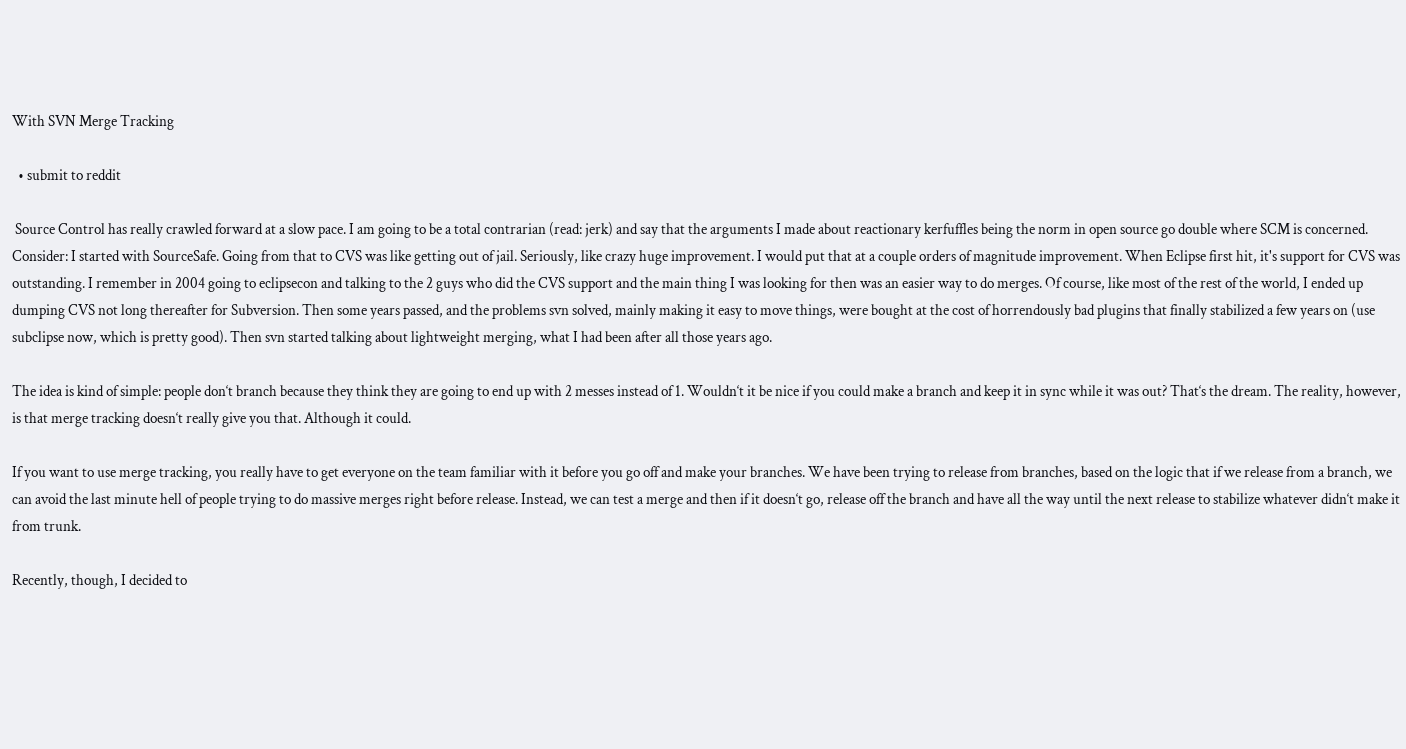With SVN Merge Tracking

  • submit to reddit

 Source Control has really crawled forward at a slow pace. I am going to be a total contrarian (read: jerk) and say that the arguments I made about reactionary kerfuffles being the norm in open source go double where SCM is concerned. Consider: I started with SourceSafe. Going from that to CVS was like getting out of jail. Seriously, like crazy huge improvement. I would put that at a couple orders of magnitude improvement. When Eclipse first hit, it's support for CVS was outstanding. I remember in 2004 going to eclipsecon and talking to the 2 guys who did the CVS support and the main thing I was looking for then was an easier way to do merges. Of course, like most of the rest of the world, I ended up dumping CVS not long thereafter for Subversion. Then some years passed, and the problems svn solved, mainly making it easy to move things, were bought at the cost of horrendously bad plugins that finally stabilized a few years on (use subclipse now, which is pretty good). Then svn started talking about lightweight merging, what I had been after all those years ago.

The idea is kind of simple: people don‘t branch because they think they are going to end up with 2 messes instead of 1. Wouldn‘t it be nice if you could make a branch and keep it in sync while it was out? That‘s the dream. The reality, however, is that merge tracking doesn‘t really give you that. Although it could.

If you want to use merge tracking, you really have to get everyone on the team familiar with it before you go off and make your branches. We have been trying to release from branches, based on the logic that if we release from a branch, we can avoid the last minute hell of people trying to do massive merges right before release. Instead, we can test a merge and then if it doesn‘t go, release off the branch and have all the way until the next release to stabilize whatever didn‘t make it from trunk.

Recently, though, I decided to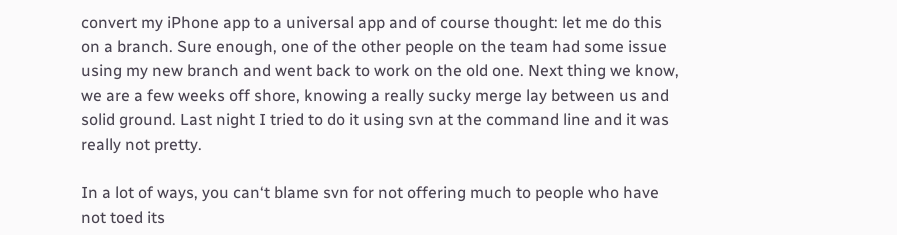convert my iPhone app to a universal app and of course thought: let me do this on a branch. Sure enough, one of the other people on the team had some issue using my new branch and went back to work on the old one. Next thing we know, we are a few weeks off shore, knowing a really sucky merge lay between us and solid ground. Last night I tried to do it using svn at the command line and it was really not pretty.

In a lot of ways, you can‘t blame svn for not offering much to people who have not toed its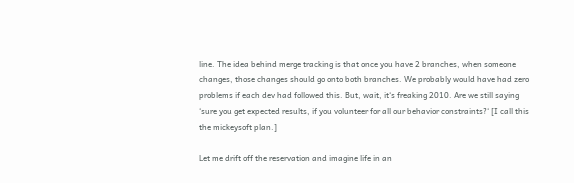line. The idea behind merge tracking is that once you have 2 branches, when someone changes, those changes should go onto both branches. We probably would have had zero problems if each dev had followed this. But, wait, it‘s freaking 2010. Are we still saying ‘sure you get expected results, if you volunteer for all our behavior constraints?‘ [I call this the mickeysoft plan.]

Let me drift off the reservation and imagine life in an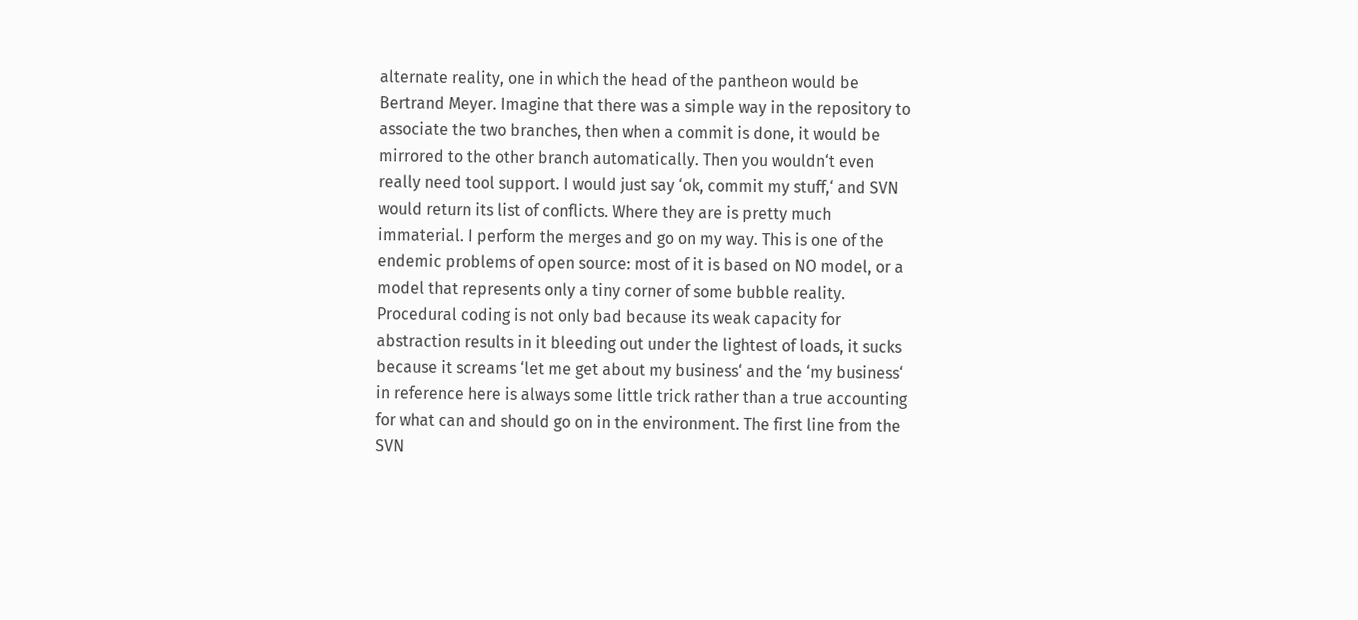alternate reality, one in which the head of the pantheon would be Bertrand Meyer. Imagine that there was a simple way in the repository to associate the two branches, then when a commit is done, it would be mirrored to the other branch automatically. Then you wouldn‘t even really need tool support. I would just say ‘ok, commit my stuff,‘ and SVN would return its list of conflicts. Where they are is pretty much immaterial. I perform the merges and go on my way. This is one of the endemic problems of open source: most of it is based on NO model, or a model that represents only a tiny corner of some bubble reality. Procedural coding is not only bad because its weak capacity for abstraction results in it bleeding out under the lightest of loads, it sucks because it screams ‘let me get about my business‘ and the ‘my business‘ in reference here is always some little trick rather than a true accounting for what can and should go on in the environment. The first line from the SVN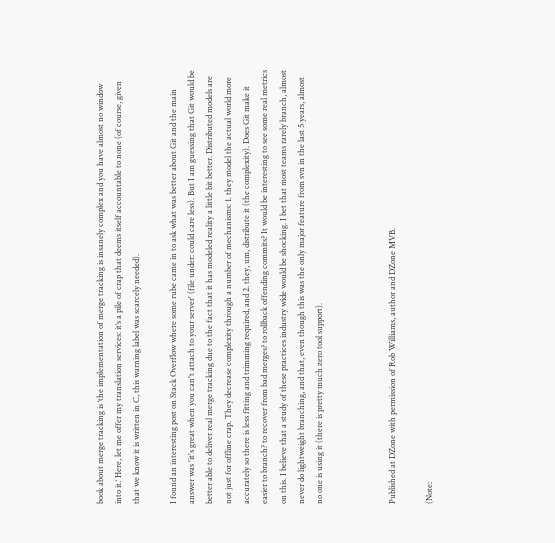book about merge tracking is ‘the implementation of merge tracking is insanely complex and you have almost no window into it.‘ Here, let me offer my translation services: it‘s a pile of crap that deems itself accountable to none (of course, given that we know it is written in C, this warning label was scarcely needed).

I found an interesting post on Stack Overflow where some rube came in to ask what was better about Git and the main answer was 'it's great when you can't attach to your server' (file under: could care less). But I am guessing that Git would be better able to deliver real merge tracking due to the fact that it has modeled reality a little bit better. Distributed models are not just for offline crap. They decrease complexity through a number of mechanisms: 1. they model the actual world more accurately so there is less fitting and trimming required, and 2. they, um, distribute it (the complexity). Does Git make it easier to branch? to recover from bad merges? to rollback offending commits? It would be interesting to see some real metrics on this. I believe that a study of these practices industry wide would be shocking. I bet that most teams rarely branch, almost never do lightweight branching, and that, even though this was the only major feature from svn in the last 5 years, almost no one is using it (there is pretty much zero tool support).



Published at DZone with permission of Rob Williams, author and DZone MVB.

(Note: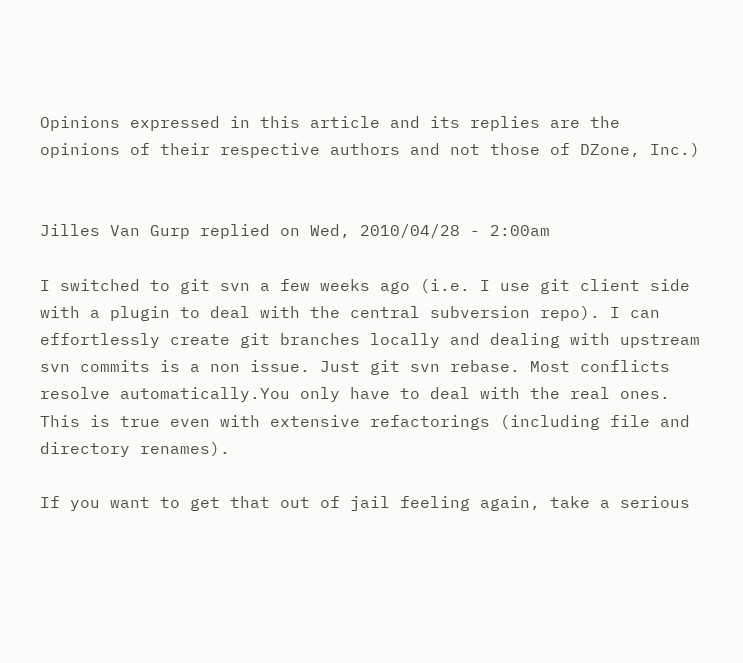Opinions expressed in this article and its replies are the opinions of their respective authors and not those of DZone, Inc.)


Jilles Van Gurp replied on Wed, 2010/04/28 - 2:00am

I switched to git svn a few weeks ago (i.e. I use git client side with a plugin to deal with the central subversion repo). I can effortlessly create git branches locally and dealing with upstream svn commits is a non issue. Just git svn rebase. Most conflicts resolve automatically.You only have to deal with the real ones. This is true even with extensive refactorings (including file and directory renames).

If you want to get that out of jail feeling again, take a serious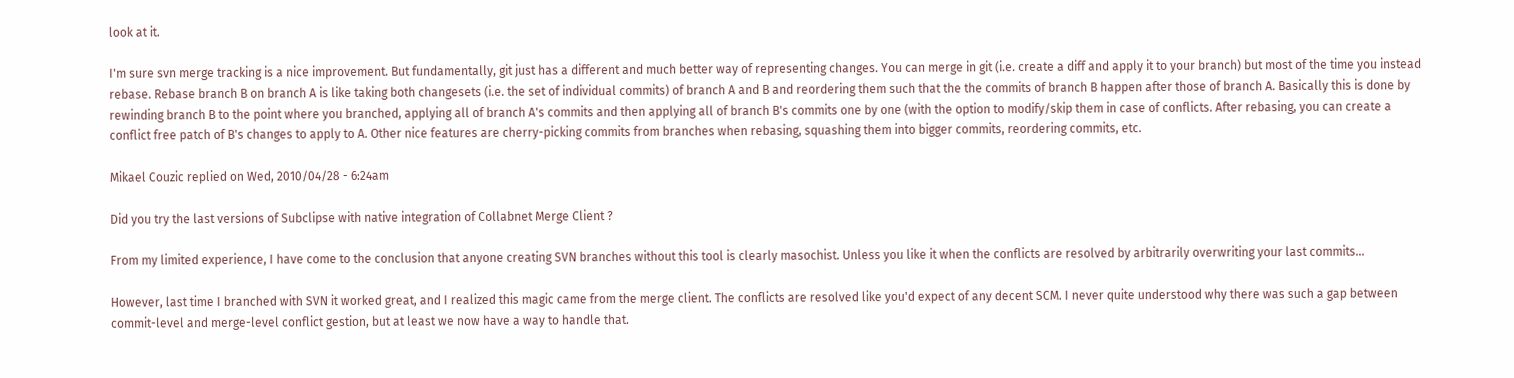look at it.

I'm sure svn merge tracking is a nice improvement. But fundamentally, git just has a different and much better way of representing changes. You can merge in git (i.e. create a diff and apply it to your branch) but most of the time you instead rebase. Rebase branch B on branch A is like taking both changesets (i.e. the set of individual commits) of branch A and B and reordering them such that the the commits of branch B happen after those of branch A. Basically this is done by rewinding branch B to the point where you branched, applying all of branch A's commits and then applying all of branch B's commits one by one (with the option to modify/skip them in case of conflicts. After rebasing, you can create a conflict free patch of B's changes to apply to A. Other nice features are cherry-picking commits from branches when rebasing, squashing them into bigger commits, reordering commits, etc.

Mikael Couzic replied on Wed, 2010/04/28 - 6:24am

Did you try the last versions of Subclipse with native integration of Collabnet Merge Client ?

From my limited experience, I have come to the conclusion that anyone creating SVN branches without this tool is clearly masochist. Unless you like it when the conflicts are resolved by arbitrarily overwriting your last commits...

However, last time I branched with SVN it worked great, and I realized this magic came from the merge client. The conflicts are resolved like you'd expect of any decent SCM. I never quite understood why there was such a gap between commit-level and merge-level conflict gestion, but at least we now have a way to handle that.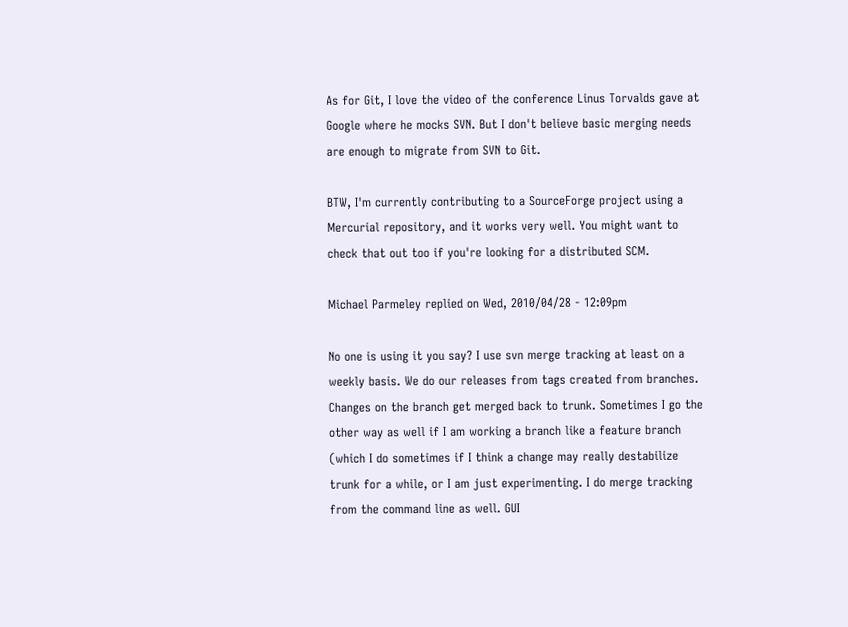As for Git, I love the video of the conference Linus Torvalds gave at Google where he mocks SVN. But I don't believe basic merging needs are enough to migrate from SVN to Git.

BTW, I'm currently contributing to a SourceForge project using a Mercurial repository, and it works very well. You might want to check that out too if you're looking for a distributed SCM.

Michael Parmeley replied on Wed, 2010/04/28 - 12:09pm

No one is using it you say? I use svn merge tracking at least on a weekly basis. We do our releases from tags created from branches. Changes on the branch get merged back to trunk. Sometimes I go the other way as well if I am working a branch like a feature branch (which I do sometimes if I think a change may really destabilize trunk for a while, or I am just experimenting. I do merge tracking from the command line as well. GUI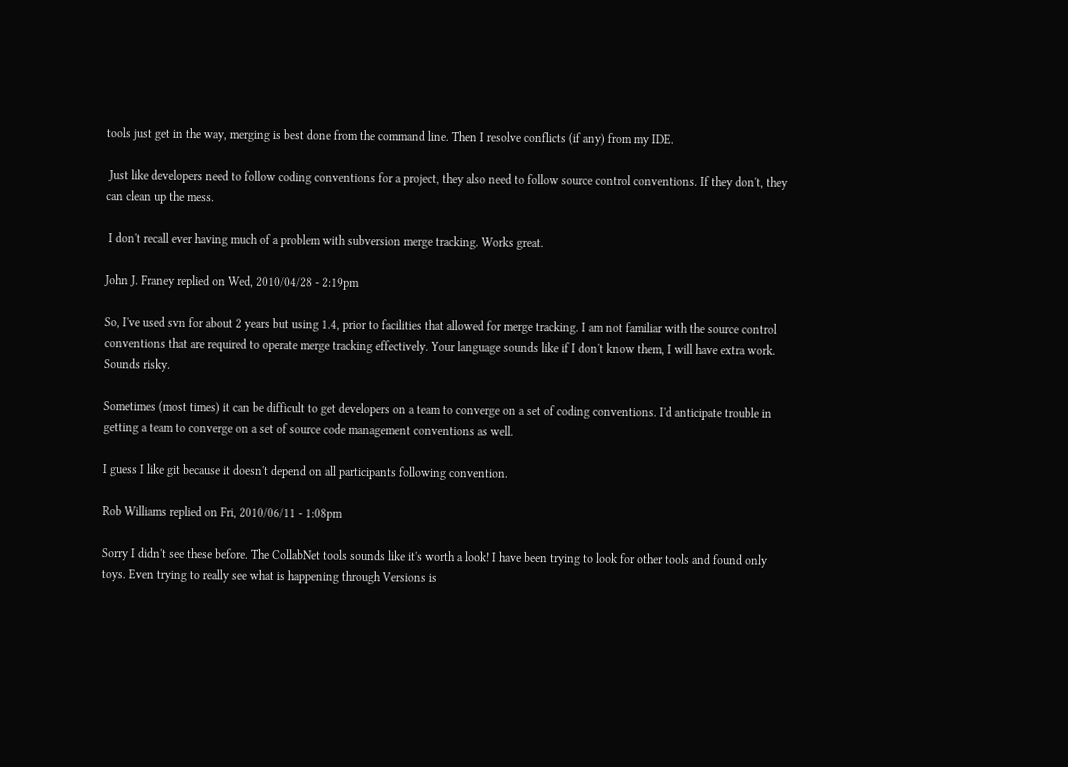tools just get in the way, merging is best done from the command line. Then I resolve conflicts (if any) from my IDE.

 Just like developers need to follow coding conventions for a project, they also need to follow source control conventions. If they don't, they can clean up the mess.

 I don't recall ever having much of a problem with subversion merge tracking. Works great.

John J. Franey replied on Wed, 2010/04/28 - 2:19pm

So, I've used svn for about 2 years but using 1.4, prior to facilities that allowed for merge tracking. I am not familiar with the source control conventions that are required to operate merge tracking effectively. Your language sounds like if I don't know them, I will have extra work. Sounds risky.

Sometimes (most times) it can be difficult to get developers on a team to converge on a set of coding conventions. I'd anticipate trouble in getting a team to converge on a set of source code management conventions as well.

I guess I like git because it doesn't depend on all participants following convention.

Rob Williams replied on Fri, 2010/06/11 - 1:08pm

Sorry I didn't see these before. The CollabNet tools sounds like it's worth a look! I have been trying to look for other tools and found only toys. Even trying to really see what is happening through Versions is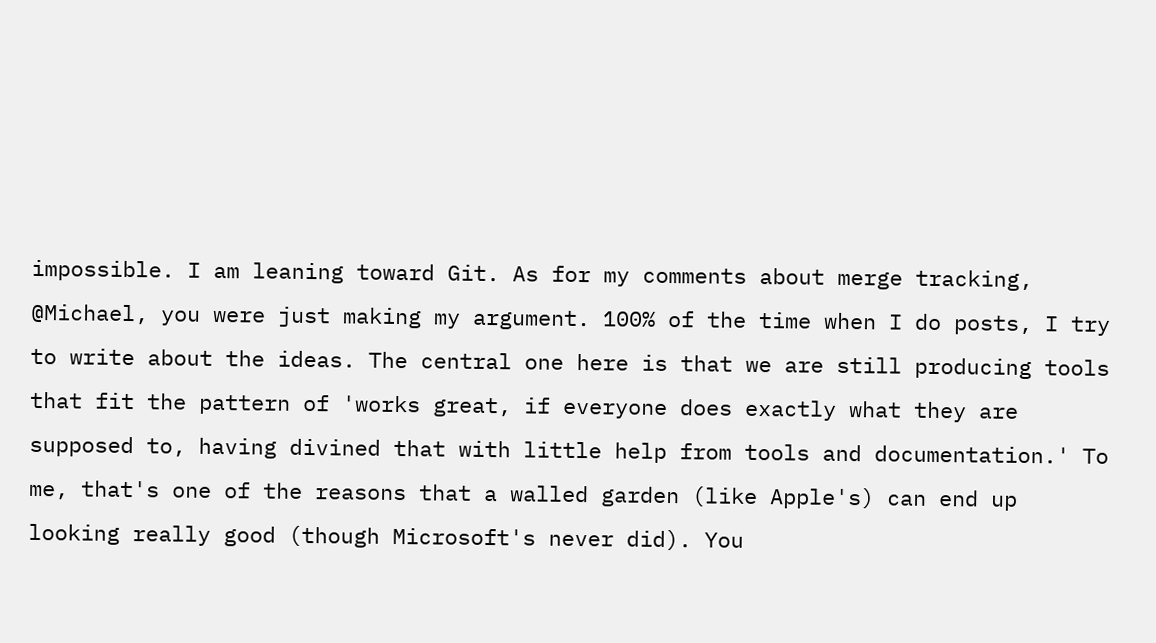impossible. I am leaning toward Git. As for my comments about merge tracking, @Michael, you were just making my argument. 100% of the time when I do posts, I try to write about the ideas. The central one here is that we are still producing tools that fit the pattern of 'works great, if everyone does exactly what they are supposed to, having divined that with little help from tools and documentation.' To me, that's one of the reasons that a walled garden (like Apple's) can end up looking really good (though Microsoft's never did). You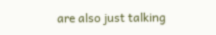are also just talking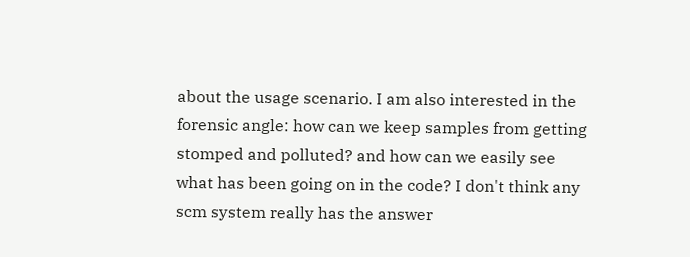about the usage scenario. I am also interested in the forensic angle: how can we keep samples from getting stomped and polluted? and how can we easily see what has been going on in the code? I don't think any scm system really has the answer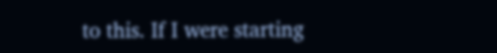to this. If I were starting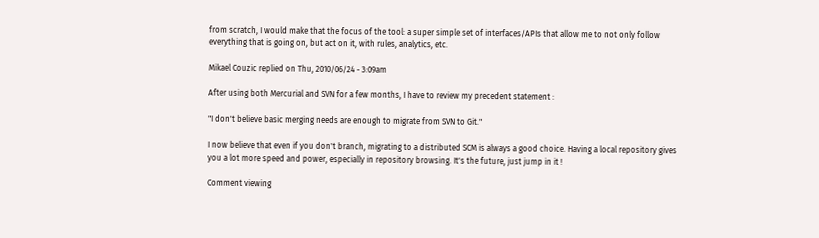from scratch, I would make that the focus of the tool: a super simple set of interfaces/APIs that allow me to not only follow everything that is going on, but act on it, with rules, analytics, etc.

Mikael Couzic replied on Thu, 2010/06/24 - 3:09am

After using both Mercurial and SVN for a few months, I have to review my precedent statement :

"I don't believe basic merging needs are enough to migrate from SVN to Git."

I now believe that even if you don't branch, migrating to a distributed SCM is always a good choice. Having a local repository gives you a lot more speed and power, especially in repository browsing. It's the future, just jump in it !

Comment viewing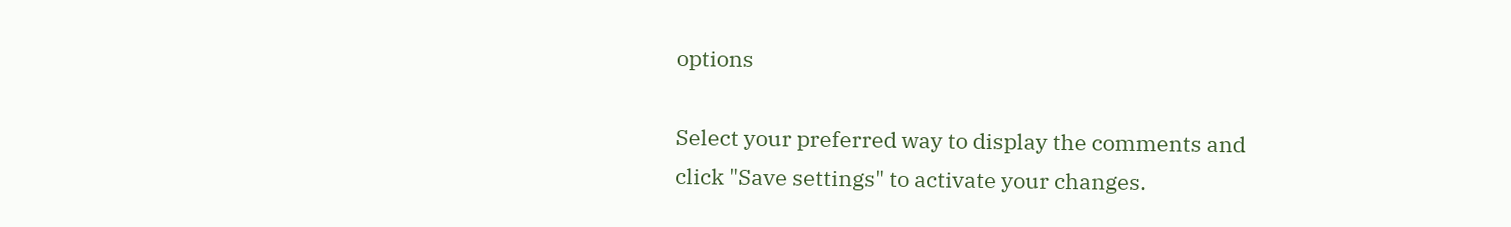options

Select your preferred way to display the comments and click "Save settings" to activate your changes.